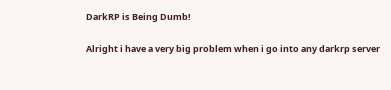DarkRP is Being Dumb!

Alright i have a very big problem when i go into any darkrp server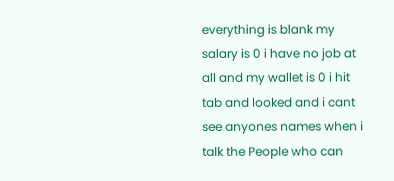everything is blank my salary is 0 i have no job at all and my wallet is 0 i hit tab and looked and i cant see anyones names when i talk the People who can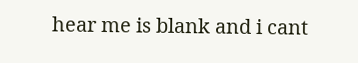hear me is blank and i cant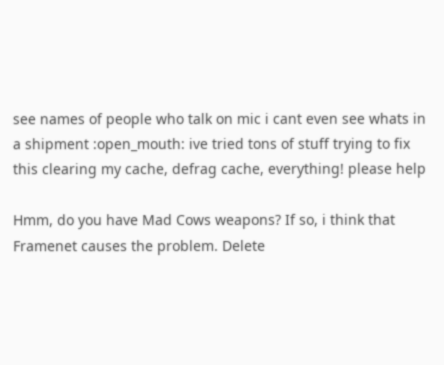see names of people who talk on mic i cant even see whats in a shipment :open_mouth: ive tried tons of stuff trying to fix this clearing my cache, defrag cache, everything! please help

Hmm, do you have Mad Cows weapons? If so, i think that Framenet causes the problem. Delete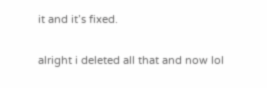it and it’s fixed.

alright i deleted all that and now lol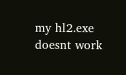my hl2.exe doesnt work